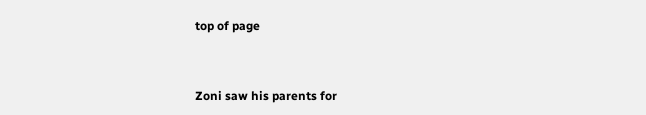top of page


Zoni saw his parents for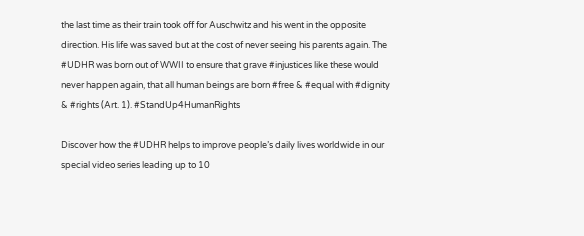the last time as their train took off for Auschwitz and his went in the opposite direction. His life was saved but at the cost of never seeing his parents again. The #UDHR was born out of WWII to ensure that grave #injustices like these would never happen again, that all human beings are born #free & #equal with #dignity & #rights (Art. 1). #StandUp4HumanRights

Discover how the #UDHR helps to improve people’s daily lives worldwide in our special video series leading up to 10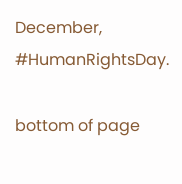December, #HumanRightsDay.

bottom of page